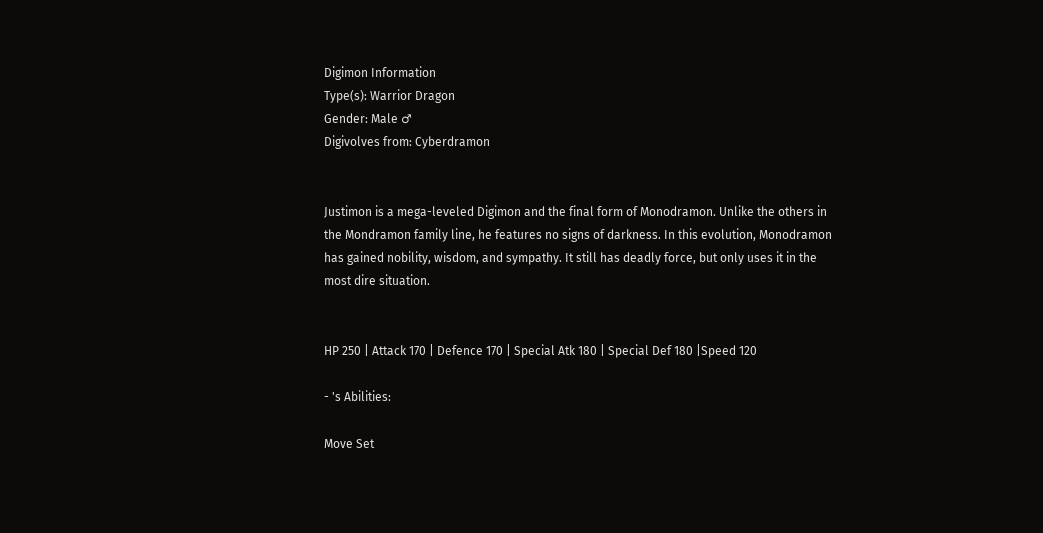Digimon Information
Type(s): Warrior Dragon
Gender: Male ♂
Digivolves from: Cyberdramon


Justimon is a mega-leveled Digimon and the final form of Monodramon. Unlike the others in the Mondramon family line, he features no signs of darkness. In this evolution, Monodramon has gained nobility, wisdom, and sympathy. It still has deadly force, but only uses it in the most dire situation.


HP 250 | Attack 170 | Defence 170 | Special Atk 180 | Special Def 180 |Speed 120

- 's Abilities:

Move Set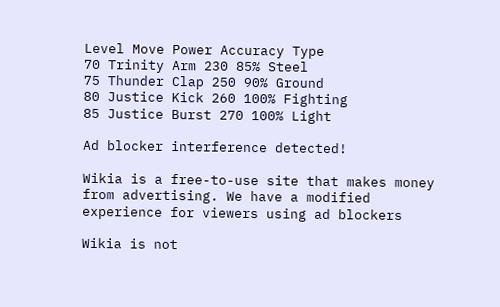Level Move Power Accuracy Type
70 Trinity Arm 230 85% Steel
75 Thunder Clap 250 90% Ground
80 Justice Kick 260 100% Fighting
85 Justice Burst 270 100% Light

Ad blocker interference detected!

Wikia is a free-to-use site that makes money from advertising. We have a modified experience for viewers using ad blockers

Wikia is not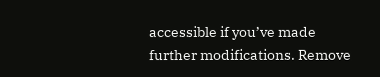accessible if you’ve made further modifications. Remove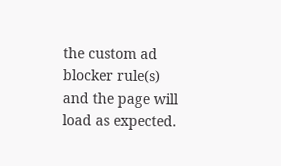the custom ad blocker rule(s) and the page will load as expected.